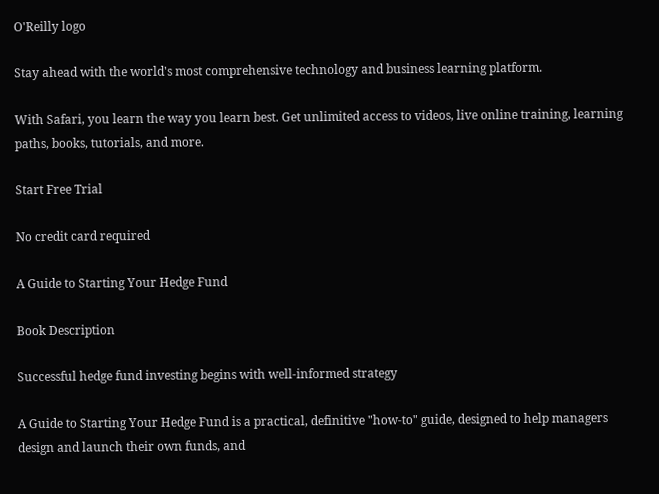O'Reilly logo

Stay ahead with the world's most comprehensive technology and business learning platform.

With Safari, you learn the way you learn best. Get unlimited access to videos, live online training, learning paths, books, tutorials, and more.

Start Free Trial

No credit card required

A Guide to Starting Your Hedge Fund

Book Description

Successful hedge fund investing begins with well-informed strategy

A Guide to Starting Your Hedge Fund is a practical, definitive "how-to" guide, designed to help managers design and launch their own funds, and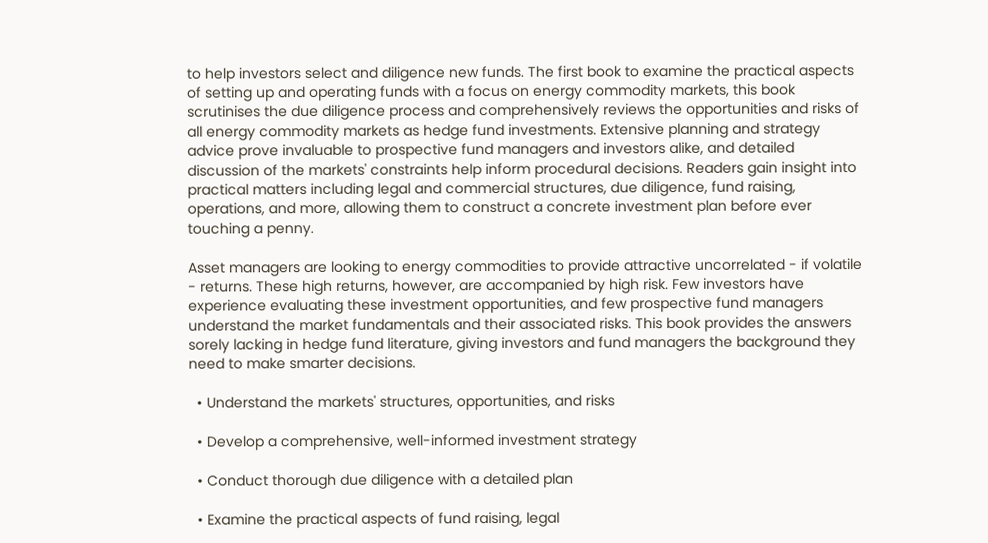to help investors select and diligence new funds. The first book to examine the practical aspects of setting up and operating funds with a focus on energy commodity markets, this book scrutinises the due diligence process and comprehensively reviews the opportunities and risks of all energy commodity markets as hedge fund investments. Extensive planning and strategy advice prove invaluable to prospective fund managers and investors alike, and detailed discussion of the markets' constraints help inform procedural decisions. Readers gain insight into practical matters including legal and commercial structures, due diligence, fund raising, operations, and more, allowing them to construct a concrete investment plan before ever touching a penny.

Asset managers are looking to energy commodities to provide attractive uncorrelated - if volatile - returns. These high returns, however, are accompanied by high risk. Few investors have experience evaluating these investment opportunities, and few prospective fund managers understand the market fundamentals and their associated risks. This book provides the answers sorely lacking in hedge fund literature, giving investors and fund managers the background they need to make smarter decisions.

  • Understand the markets' structures, opportunities, and risks

  • Develop a comprehensive, well-informed investment strategy

  • Conduct thorough due diligence with a detailed plan

  • Examine the practical aspects of fund raising, legal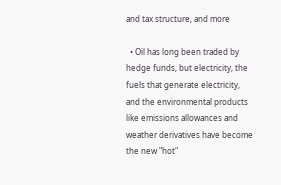and tax structure, and more

  • Oil has long been traded by hedge funds, but electricity, the fuels that generate electricity, and the environmental products like emissions allowances and weather derivatives have become the new "hot"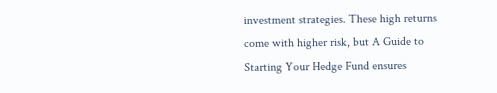investment strategies. These high returns come with higher risk, but A Guide to Starting Your Hedge Fund ensures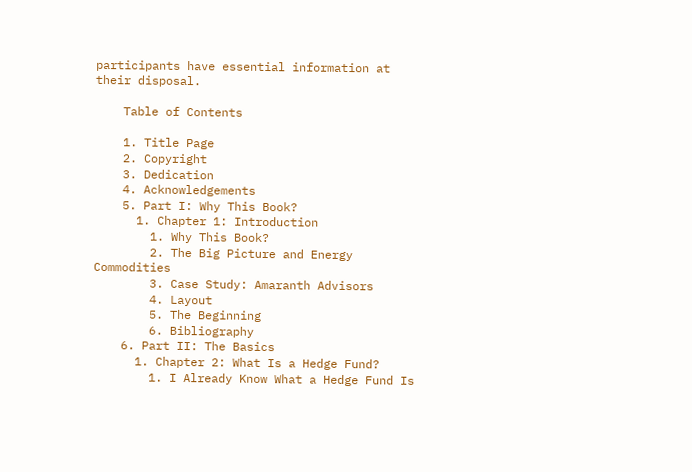participants have essential information at their disposal.

    Table of Contents

    1. Title Page
    2. Copyright
    3. Dedication
    4. Acknowledgements
    5. Part I: Why This Book?
      1. Chapter 1: Introduction
        1. Why This Book?
        2. The Big Picture and Energy Commodities
        3. Case Study: Amaranth Advisors
        4. Layout
        5. The Beginning
        6. Bibliography
    6. Part II: The Basics
      1. Chapter 2: What Is a Hedge Fund?
        1. I Already Know What a Hedge Fund Is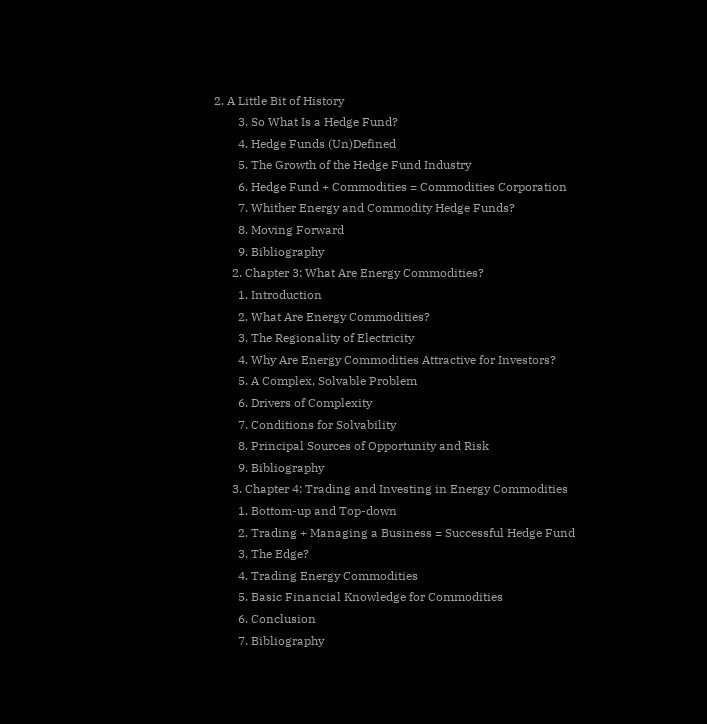2. A Little Bit of History
        3. So What Is a Hedge Fund?
        4. Hedge Funds (Un)Defined
        5. The Growth of the Hedge Fund Industry
        6. Hedge Fund + Commodities = Commodities Corporation
        7. Whither Energy and Commodity Hedge Funds?
        8. Moving Forward
        9. Bibliography
      2. Chapter 3: What Are Energy Commodities?
        1. Introduction
        2. What Are Energy Commodities?
        3. The Regionality of Electricity
        4. Why Are Energy Commodities Attractive for Investors?
        5. A Complex, Solvable Problem
        6. Drivers of Complexity
        7. Conditions for Solvability
        8. Principal Sources of Opportunity and Risk
        9. Bibliography
      3. Chapter 4: Trading and Investing in Energy Commodities
        1. Bottom-up and Top-down
        2. Trading + Managing a Business = Successful Hedge Fund
        3. The Edge?
        4. Trading Energy Commodities
        5. Basic Financial Knowledge for Commodities
        6. Conclusion
        7. Bibliography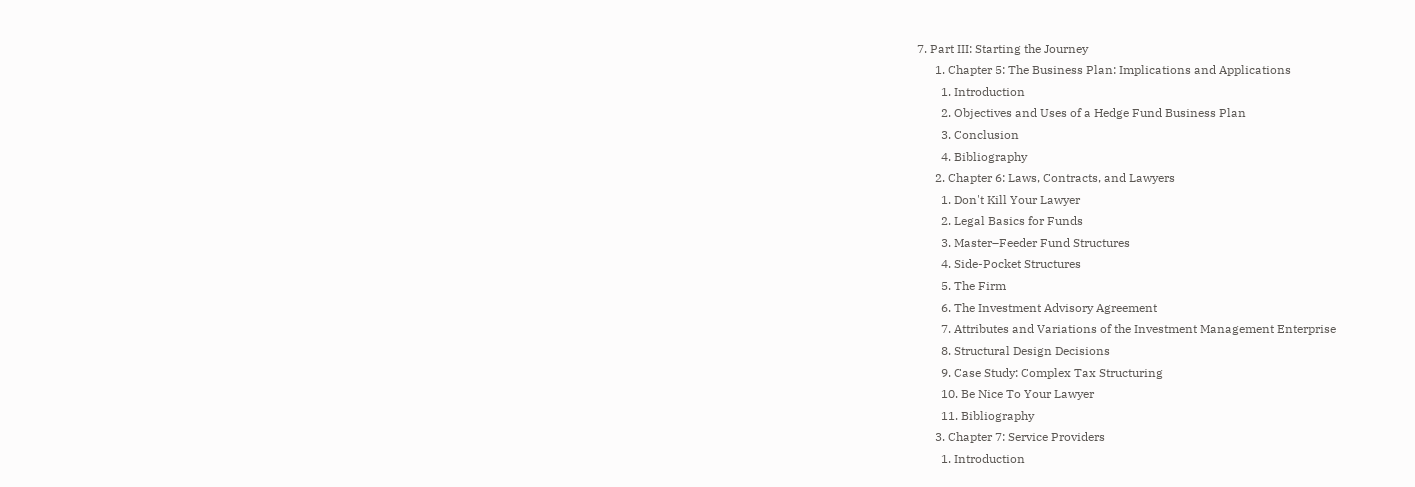7. Part III: Starting the Journey
      1. Chapter 5: The Business Plan: Implications and Applications
        1. Introduction
        2. Objectives and Uses of a Hedge Fund Business Plan
        3. Conclusion
        4. Bibliography
      2. Chapter 6: Laws, Contracts, and Lawyers
        1. Don't Kill Your Lawyer
        2. Legal Basics for Funds
        3. Master–Feeder Fund Structures
        4. Side-Pocket Structures
        5. The Firm
        6. The Investment Advisory Agreement
        7. Attributes and Variations of the Investment Management Enterprise
        8. Structural Design Decisions
        9. Case Study: Complex Tax Structuring
        10. Be Nice To Your Lawyer
        11. Bibliography
      3. Chapter 7: Service Providers
        1. Introduction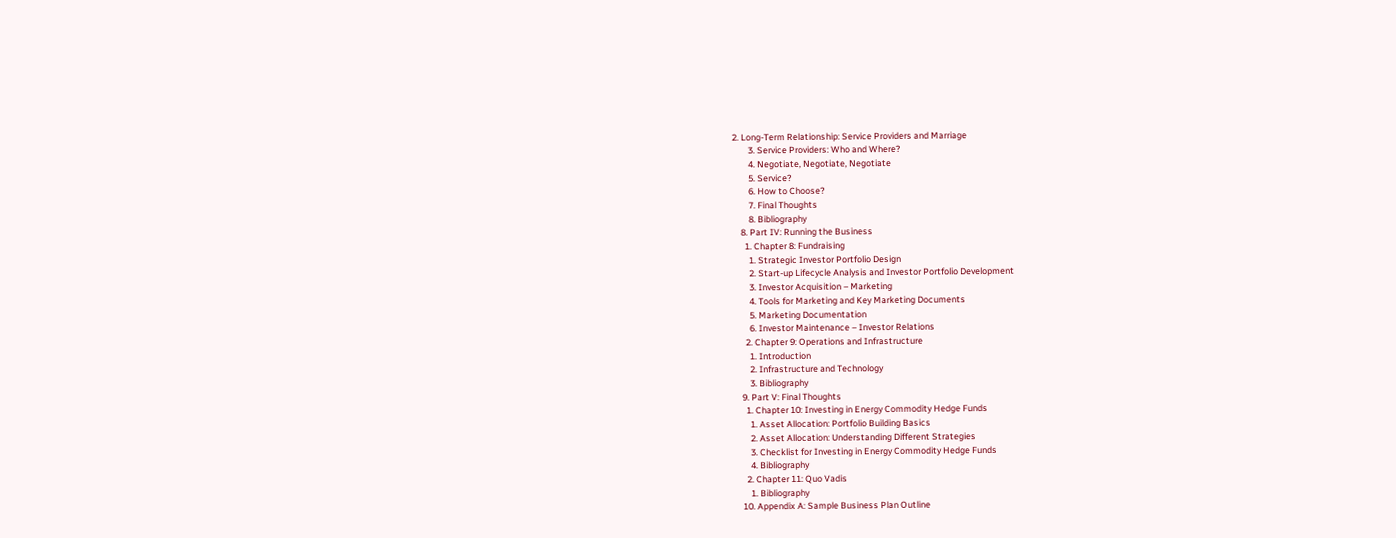2. Long-Term Relationship: Service Providers and Marriage
        3. Service Providers: Who and Where?
        4. Negotiate, Negotiate, Negotiate
        5. Service?
        6. How to Choose?
        7. Final Thoughts
        8. Bibliography
    8. Part IV: Running the Business
      1. Chapter 8: Fundraising
        1. Strategic Investor Portfolio Design
        2. Start-up Lifecycle Analysis and Investor Portfolio Development
        3. Investor Acquisition – Marketing
        4. Tools for Marketing and Key Marketing Documents
        5. Marketing Documentation
        6. Investor Maintenance – Investor Relations
      2. Chapter 9: Operations and Infrastructure
        1. Introduction
        2. Infrastructure and Technology
        3. Bibliography
    9. Part V: Final Thoughts
      1. Chapter 10: Investing in Energy Commodity Hedge Funds
        1. Asset Allocation: Portfolio Building Basics
        2. Asset Allocation: Understanding Different Strategies
        3. Checklist for Investing in Energy Commodity Hedge Funds
        4. Bibliography
      2. Chapter 11: Quo Vadis
        1. Bibliography
    10. Appendix A: Sample Business Plan Outline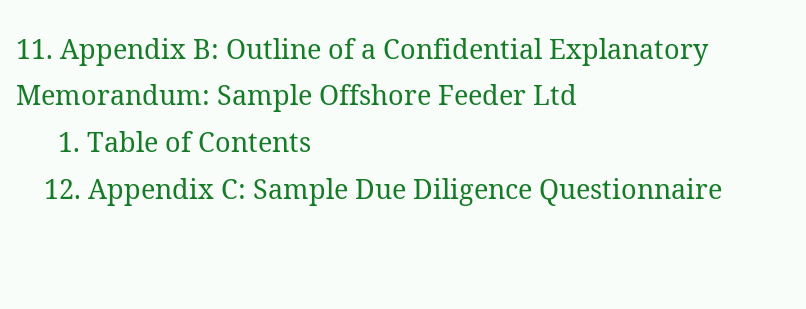11. Appendix B: Outline of a Confidential Explanatory Memorandum: Sample Offshore Feeder Ltd
      1. Table of Contents
    12. Appendix C: Sample Due Diligence Questionnaire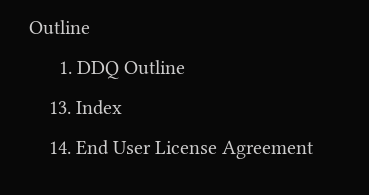Outline
      1. DDQ Outline
    13. Index
    14. End User License Agreement